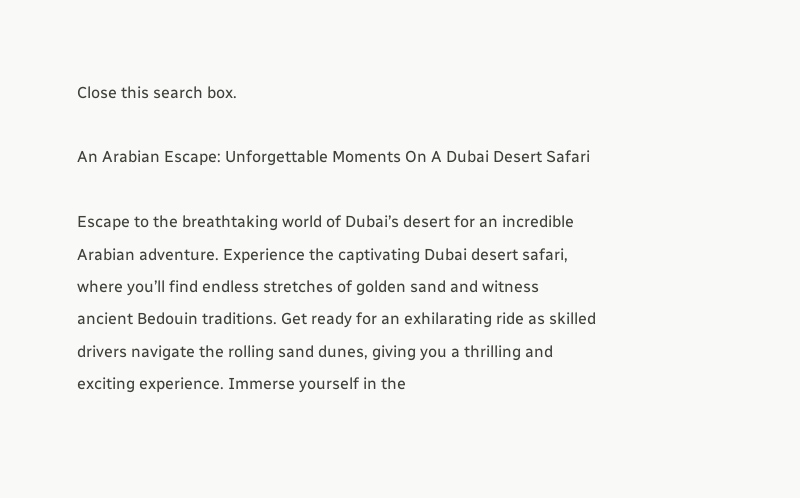Close this search box.

An Arabian Escape: Unforgettable Moments On A Dubai Desert Safari

Escape to the breathtaking world of Dubai’s desert for an incredible Arabian adventure. Experience the captivating Dubai desert safari, where you’ll find endless stretches of golden sand and witness ancient Bedouin traditions. Get ready for an exhilarating ride as skilled drivers navigate the rolling sand dunes, giving you a thrilling and exciting experience. Immerse yourself in the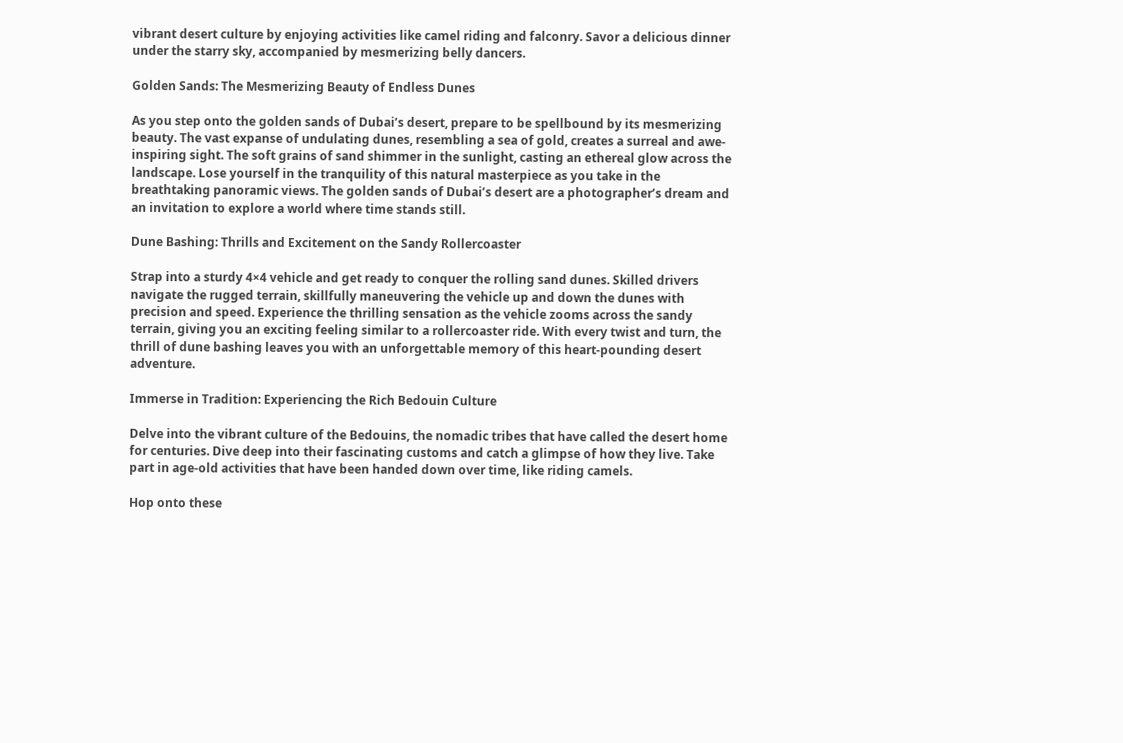vibrant desert culture by enjoying activities like camel riding and falconry. Savor a delicious dinner under the starry sky, accompanied by mesmerizing belly dancers.

Golden Sands: The Mesmerizing Beauty of Endless Dunes

As you step onto the golden sands of Dubai’s desert, prepare to be spellbound by its mesmerizing beauty. The vast expanse of undulating dunes, resembling a sea of gold, creates a surreal and awe-inspiring sight. The soft grains of sand shimmer in the sunlight, casting an ethereal glow across the landscape. Lose yourself in the tranquility of this natural masterpiece as you take in the breathtaking panoramic views. The golden sands of Dubai’s desert are a photographer’s dream and an invitation to explore a world where time stands still.

Dune Bashing: Thrills and Excitement on the Sandy Rollercoaster

Strap into a sturdy 4×4 vehicle and get ready to conquer the rolling sand dunes. Skilled drivers navigate the rugged terrain, skillfully maneuvering the vehicle up and down the dunes with precision and speed. Experience the thrilling sensation as the vehicle zooms across the sandy terrain, giving you an exciting feeling similar to a rollercoaster ride. With every twist and turn, the thrill of dune bashing leaves you with an unforgettable memory of this heart-pounding desert adventure.

Immerse in Tradition: Experiencing the Rich Bedouin Culture

Delve into the vibrant culture of the Bedouins, the nomadic tribes that have called the desert home for centuries. Dive deep into their fascinating customs and catch a glimpse of how they live. Take part in age-old activities that have been handed down over time, like riding camels.

Hop onto these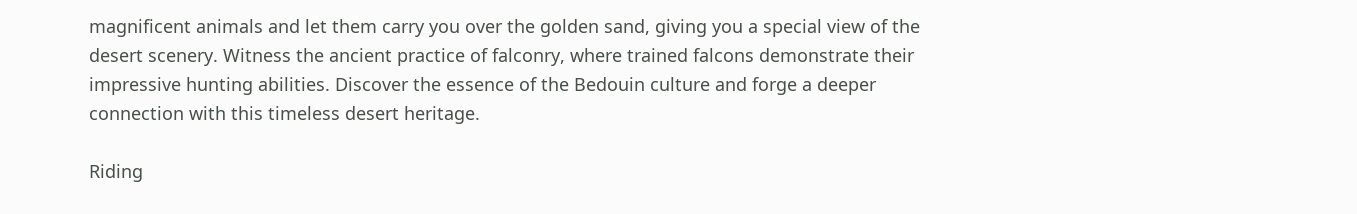magnificent animals and let them carry you over the golden sand, giving you a special view of the desert scenery. Witness the ancient practice of falconry, where trained falcons demonstrate their impressive hunting abilities. Discover the essence of the Bedouin culture and forge a deeper connection with this timeless desert heritage.

Riding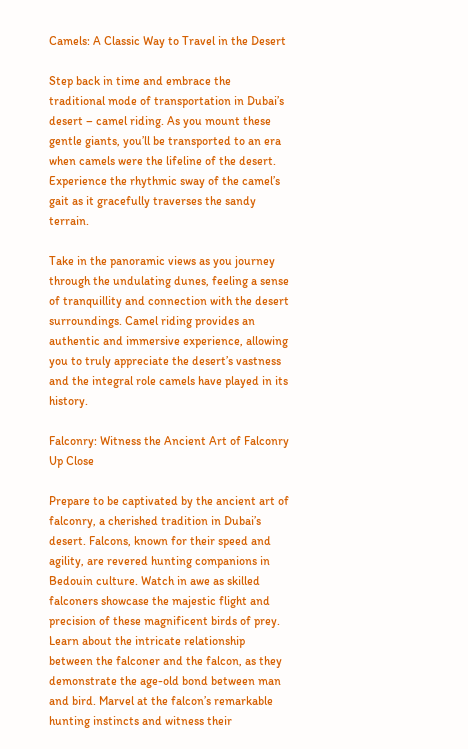Camels: A Classic Way to Travel in the Desert

Step back in time and embrace the traditional mode of transportation in Dubai’s desert – camel riding. As you mount these gentle giants, you’ll be transported to an era when camels were the lifeline of the desert. Experience the rhythmic sway of the camel’s gait as it gracefully traverses the sandy terrain.

Take in the panoramic views as you journey through the undulating dunes, feeling a sense of tranquillity and connection with the desert surroundings. Camel riding provides an authentic and immersive experience, allowing you to truly appreciate the desert’s vastness and the integral role camels have played in its history.

Falconry: Witness the Ancient Art of Falconry Up Close

Prepare to be captivated by the ancient art of falconry, a cherished tradition in Dubai’s desert. Falcons, known for their speed and agility, are revered hunting companions in Bedouin culture. Watch in awe as skilled falconers showcase the majestic flight and precision of these magnificent birds of prey. Learn about the intricate relationship between the falconer and the falcon, as they demonstrate the age-old bond between man and bird. Marvel at the falcon’s remarkable hunting instincts and witness their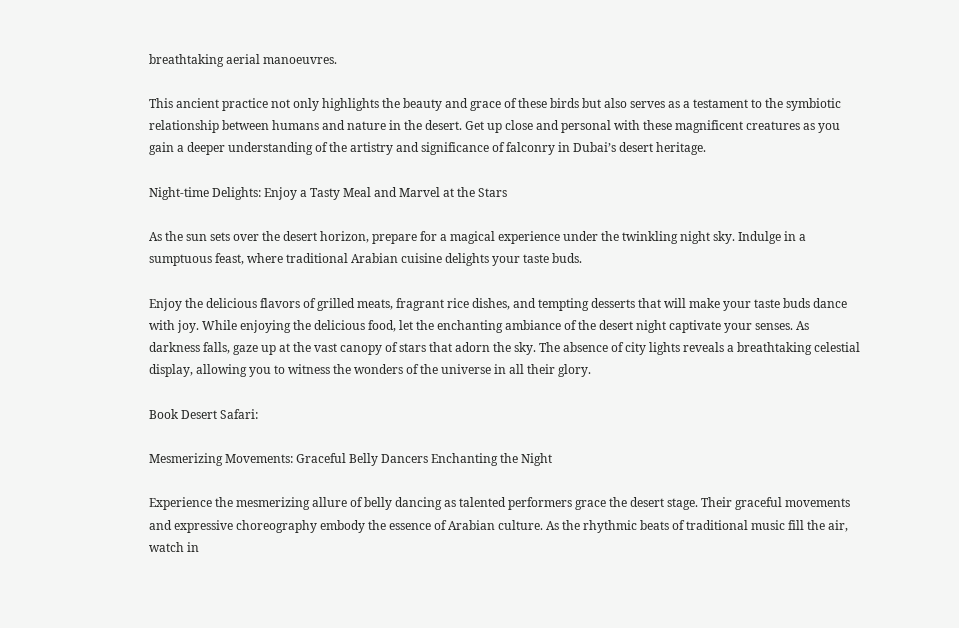breathtaking aerial manoeuvres.

This ancient practice not only highlights the beauty and grace of these birds but also serves as a testament to the symbiotic relationship between humans and nature in the desert. Get up close and personal with these magnificent creatures as you gain a deeper understanding of the artistry and significance of falconry in Dubai’s desert heritage.

Night-time Delights: Enjoy a Tasty Meal and Marvel at the Stars

As the sun sets over the desert horizon, prepare for a magical experience under the twinkling night sky. Indulge in a sumptuous feast, where traditional Arabian cuisine delights your taste buds.

Enjoy the delicious flavors of grilled meats, fragrant rice dishes, and tempting desserts that will make your taste buds dance with joy. While enjoying the delicious food, let the enchanting ambiance of the desert night captivate your senses. As darkness falls, gaze up at the vast canopy of stars that adorn the sky. The absence of city lights reveals a breathtaking celestial display, allowing you to witness the wonders of the universe in all their glory.

Book Desert Safari:

Mesmerizing Movements: Graceful Belly Dancers Enchanting the Night

Experience the mesmerizing allure of belly dancing as talented performers grace the desert stage. Their graceful movements and expressive choreography embody the essence of Arabian culture. As the rhythmic beats of traditional music fill the air, watch in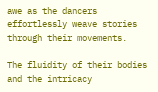awe as the dancers effortlessly weave stories through their movements.

The fluidity of their bodies and the intricacy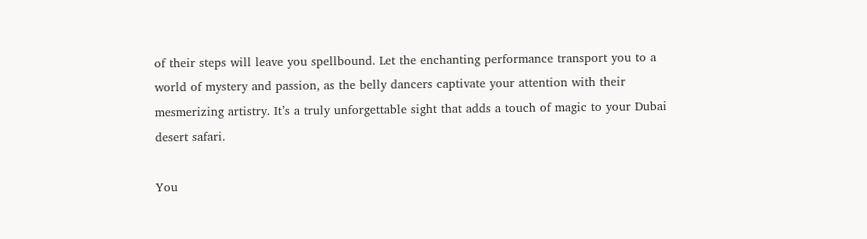of their steps will leave you spellbound. Let the enchanting performance transport you to a world of mystery and passion, as the belly dancers captivate your attention with their mesmerizing artistry. It’s a truly unforgettable sight that adds a touch of magic to your Dubai desert safari.

You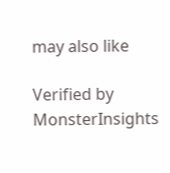may also like

Verified by MonsterInsights